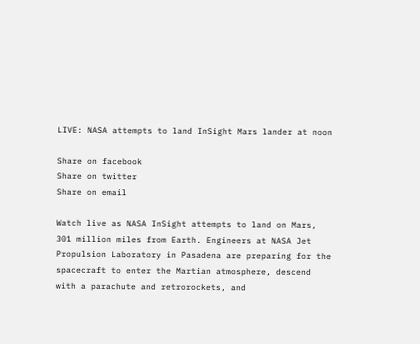LIVE: NASA attempts to land InSight Mars lander at noon

Share on facebook
Share on twitter
Share on email

Watch live as NASA InSight attempts to land on Mars, 301 million miles from Earth. Engineers at NASA Jet Propulsion Laboratory in Pasadena are preparing for the spacecraft to enter the Martian atmosphere, descend with a parachute and retrorockets, and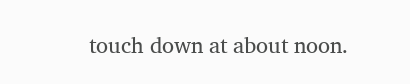touch down at about noon.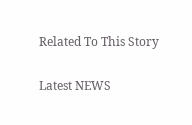Related To This Story

Latest NEWS